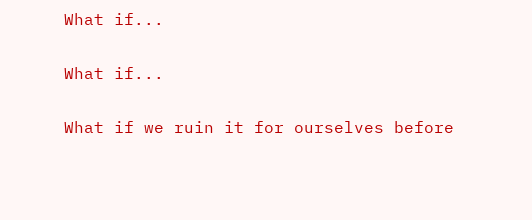What if...

What if...

What if we ruin it for ourselves before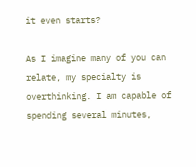it even starts?

As I imagine many of you can relate, my specialty is overthinking. I am capable of spending several minutes,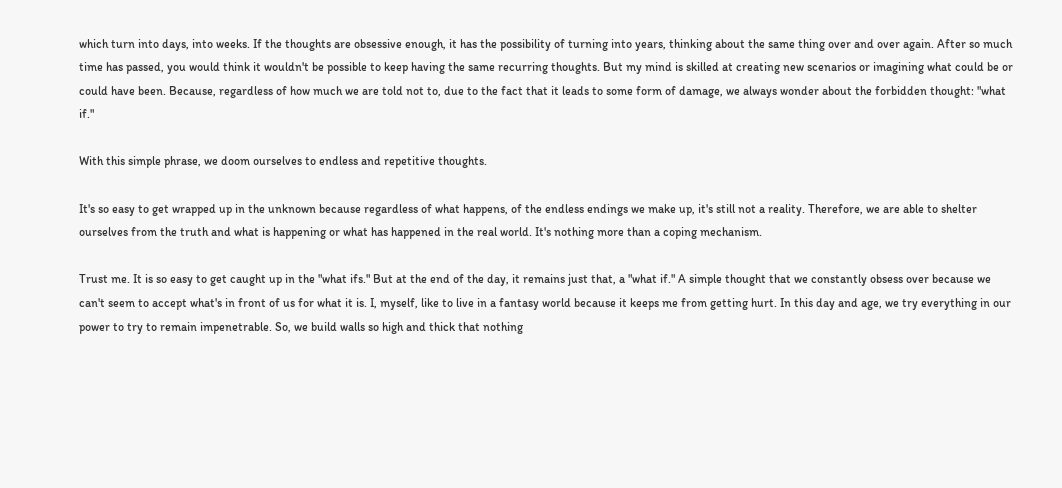which turn into days, into weeks. If the thoughts are obsessive enough, it has the possibility of turning into years, thinking about the same thing over and over again. After so much time has passed, you would think it wouldn't be possible to keep having the same recurring thoughts. But my mind is skilled at creating new scenarios or imagining what could be or could have been. Because, regardless of how much we are told not to, due to the fact that it leads to some form of damage, we always wonder about the forbidden thought: "what if."

With this simple phrase, we doom ourselves to endless and repetitive thoughts.

It's so easy to get wrapped up in the unknown because regardless of what happens, of the endless endings we make up, it's still not a reality. Therefore, we are able to shelter ourselves from the truth and what is happening or what has happened in the real world. It's nothing more than a coping mechanism.

Trust me. It is so easy to get caught up in the "what ifs." But at the end of the day, it remains just that, a "what if." A simple thought that we constantly obsess over because we can't seem to accept what's in front of us for what it is. I, myself, like to live in a fantasy world because it keeps me from getting hurt. In this day and age, we try everything in our power to try to remain impenetrable. So, we build walls so high and thick that nothing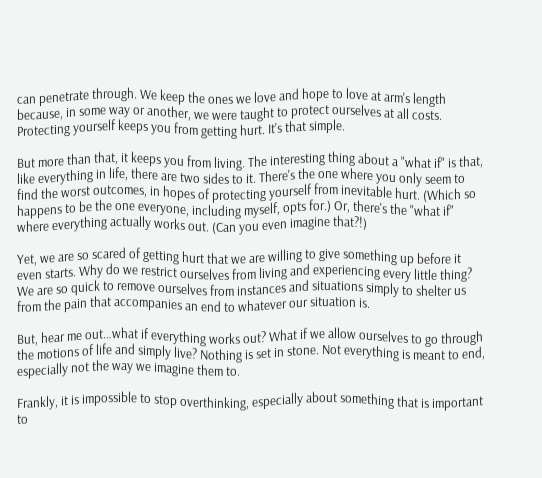can penetrate through. We keep the ones we love and hope to love at arm's length because, in some way or another, we were taught to protect ourselves at all costs. Protecting yourself keeps you from getting hurt. It's that simple.

But more than that, it keeps you from living. The interesting thing about a "what if" is that, like everything in life, there are two sides to it. There's the one where you only seem to find the worst outcomes, in hopes of protecting yourself from inevitable hurt. (Which so happens to be the one everyone, including myself, opts for.) Or, there's the "what if" where everything actually works out. (Can you even imagine that?!)

Yet, we are so scared of getting hurt that we are willing to give something up before it even starts. Why do we restrict ourselves from living and experiencing every little thing? We are so quick to remove ourselves from instances and situations simply to shelter us from the pain that accompanies an end to whatever our situation is.

But, hear me out…what if everything works out? What if we allow ourselves to go through the motions of life and simply live? Nothing is set in stone. Not everything is meant to end, especially not the way we imagine them to.

Frankly, it is impossible to stop overthinking, especially about something that is important to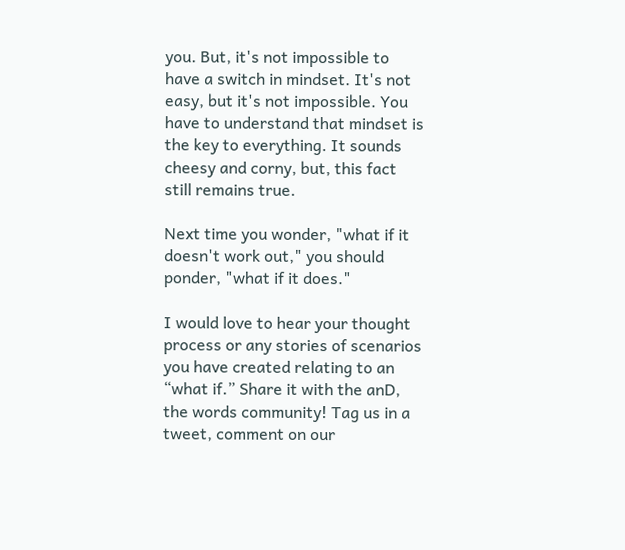you. But, it's not impossible to have a switch in mindset. It's not easy, but it's not impossible. You have to understand that mindset is the key to everything. It sounds cheesy and corny, but, this fact still remains true.

Next time you wonder, "what if it doesn't work out," you should ponder, "what if it does."

I would love to hear your thought process or any stories of scenarios you have created relating to an “what if.” Share it with the anD, the words community! Tag us in a tweet, comment on our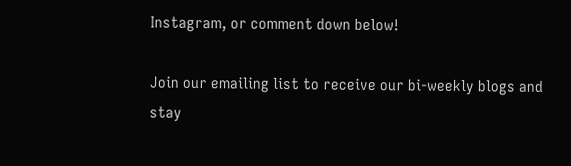Instagram, or comment down below!

Join our emailing list to receive our bi-weekly blogs and stay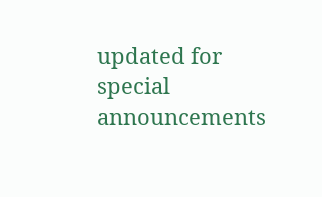updated for special announcements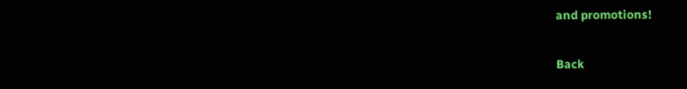and promotions!

Back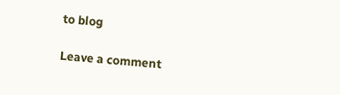to blog

Leave a comment